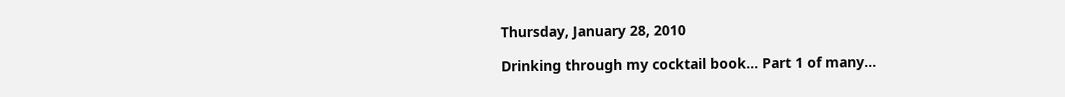Thursday, January 28, 2010

Drinking through my cocktail book... Part 1 of many...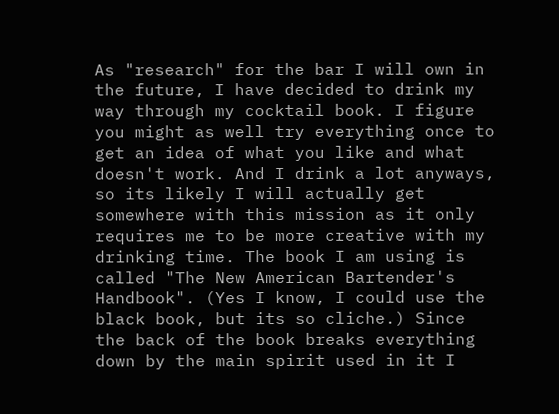As "research" for the bar I will own in the future, I have decided to drink my way through my cocktail book. I figure you might as well try everything once to get an idea of what you like and what doesn't work. And I drink a lot anyways, so its likely I will actually get somewhere with this mission as it only requires me to be more creative with my drinking time. The book I am using is called "The New American Bartender's Handbook". (Yes I know, I could use the black book, but its so cliche.) Since the back of the book breaks everything down by the main spirit used in it I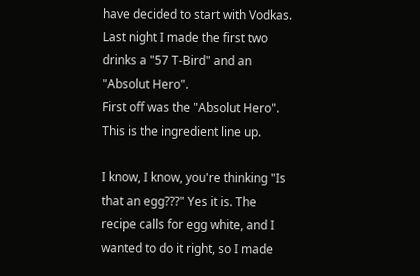have decided to start with Vodkas. Last night I made the first two drinks a "57 T-Bird" and an "Absolut Hero".
First off was the "Absolut Hero". This is the ingredient line up.

I know, I know, you're thinking "Is that an egg???" Yes it is. The recipe calls for egg white, and I wanted to do it right, so I made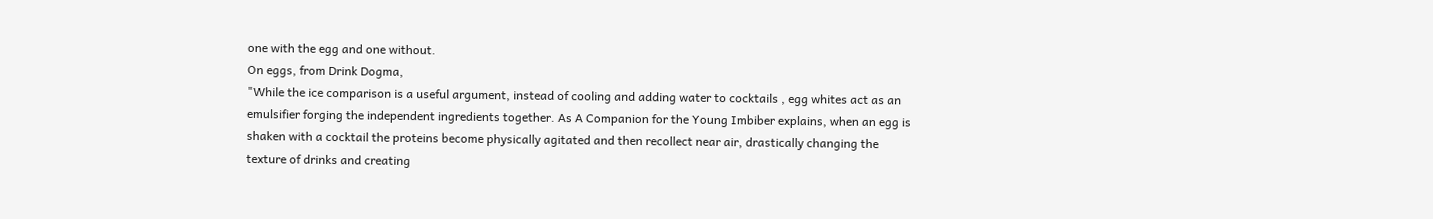one with the egg and one without.
On eggs, from Drink Dogma,
"While the ice comparison is a useful argument, instead of cooling and adding water to cocktails , egg whites act as an emulsifier forging the independent ingredients together. As A Companion for the Young Imbiber explains, when an egg is shaken with a cocktail the proteins become physically agitated and then recollect near air, drastically changing the texture of drinks and creating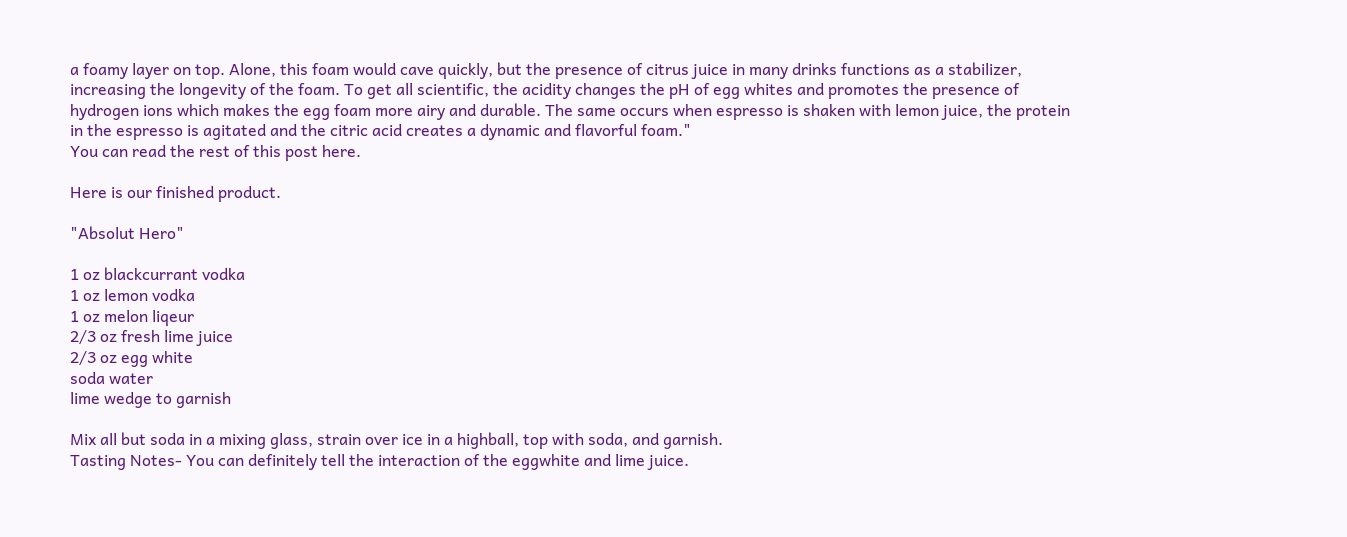a foamy layer on top. Alone, this foam would cave quickly, but the presence of citrus juice in many drinks functions as a stabilizer, increasing the longevity of the foam. To get all scientific, the acidity changes the pH of egg whites and promotes the presence of hydrogen ions which makes the egg foam more airy and durable. The same occurs when espresso is shaken with lemon juice, the protein in the espresso is agitated and the citric acid creates a dynamic and flavorful foam."
You can read the rest of this post here.

Here is our finished product.

"Absolut Hero"

1 oz blackcurrant vodka
1 oz lemon vodka
1 oz melon liqeur
2/3 oz fresh lime juice
2/3 oz egg white
soda water
lime wedge to garnish

Mix all but soda in a mixing glass, strain over ice in a highball, top with soda, and garnish.
Tasting Notes- You can definitely tell the interaction of the eggwhite and lime juice.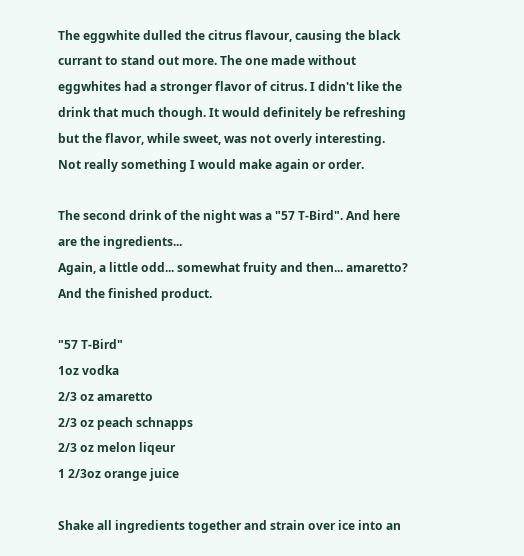The eggwhite dulled the citrus flavour, causing the black currant to stand out more. The one made without eggwhites had a stronger flavor of citrus. I didn't like the drink that much though. It would definitely be refreshing but the flavor, while sweet, was not overly interesting.
Not really something I would make again or order.

The second drink of the night was a "57 T-Bird". And here are the ingredients...
Again, a little odd... somewhat fruity and then... amaretto?
And the finished product.

"57 T-Bird"
1oz vodka
2/3 oz amaretto
2/3 oz peach schnapps
2/3 oz melon liqeur
1 2/3oz orange juice

Shake all ingredients together and strain over ice into an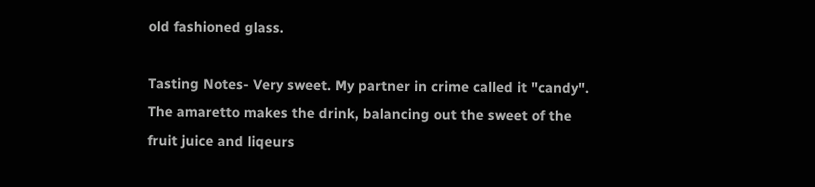old fashioned glass.

Tasting Notes- Very sweet. My partner in crime called it "candy". The amaretto makes the drink, balancing out the sweet of the fruit juice and liqeurs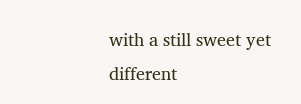with a still sweet yet different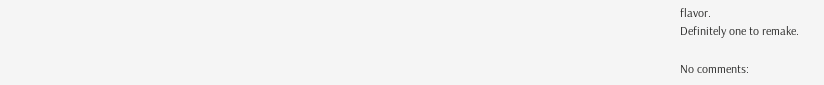flavor.
Definitely one to remake.

No comments: